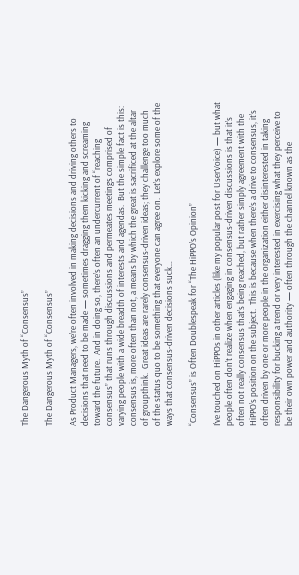The Dangerous Myth of “Consensus”

The Dangerous Myth of “Consensus”

As Product Managers, we’re often involved in making decisions and driving others to decisions that need to be made — sometimes dragging them kicking and screaming toward the future.  And in doing so, there’s often an undercurrent of “reaching consensus” that runs through discussions and permeates meetings comprised of varying people with a wide breadth of interests and agendas.  But the simple fact is this: consensus is, more often than not, a means by which the great is sacrificed at the altar of groupthink.  Great ideas are rarely consensus-driven ideas; they challenge too much of the status quo to be something that everyone can agree on.  Let’s explore some of the ways that consensus-driven decisions suck…

“Consensus” is Often Doublespeak for “The HiPPO’s Opinion”

I’ve touched on HiPPOs in other articles (like my popular post for UserVoice) — but what people often don’t realize when engaging in consensus-driven discussions is that it’s often not really consensus that’s being reached, but rather simply agreement with the HiPPO’s position on the subject.  This is because when there’s a drive to consensus, it’s often driven by one or more people in the organization either disinterested in taking responsibility for bucking a trend or very interested in exercising what they perceive to be their own power and authority — often through the channel known as the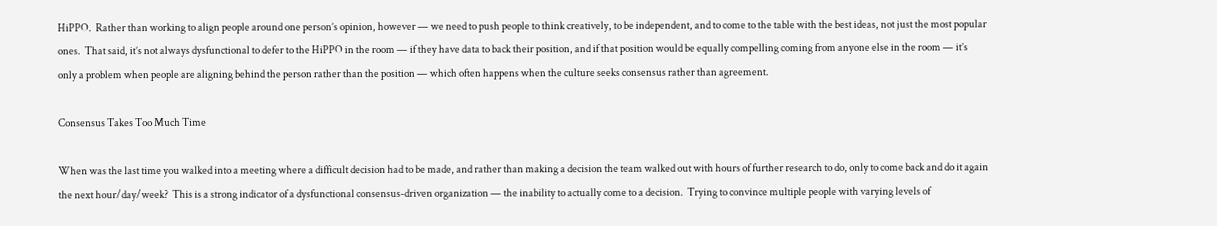HiPPO.  Rather than working to align people around one person’s opinion, however — we need to push people to think creatively, to be independent, and to come to the table with the best ideas, not just the most popular ones.  That said, it’s not always dysfunctional to defer to the HiPPO in the room — if they have data to back their position, and if that position would be equally compelling coming from anyone else in the room — it’s only a problem when people are aligning behind the person rather than the position — which often happens when the culture seeks consensus rather than agreement.

Consensus Takes Too Much Time

When was the last time you walked into a meeting where a difficult decision had to be made, and rather than making a decision the team walked out with hours of further research to do, only to come back and do it again the next hour/day/week?  This is a strong indicator of a dysfunctional consensus-driven organization — the inability to actually come to a decision.  Trying to convince multiple people with varying levels of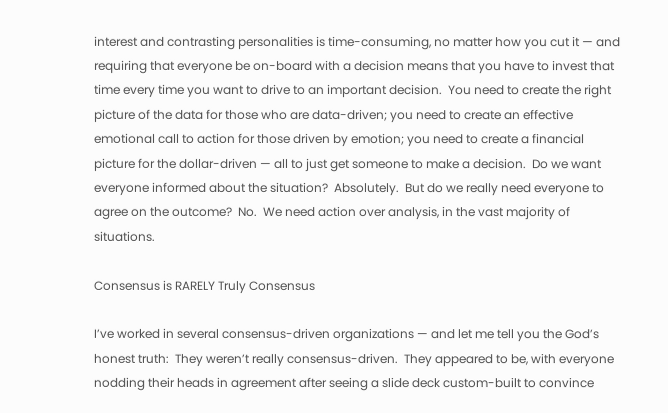interest and contrasting personalities is time-consuming, no matter how you cut it — and requiring that everyone be on-board with a decision means that you have to invest that time every time you want to drive to an important decision.  You need to create the right picture of the data for those who are data-driven; you need to create an effective emotional call to action for those driven by emotion; you need to create a financial picture for the dollar-driven — all to just get someone to make a decision.  Do we want everyone informed about the situation?  Absolutely.  But do we really need everyone to agree on the outcome?  No.  We need action over analysis, in the vast majority of situations.

Consensus is RARELY Truly Consensus

I’ve worked in several consensus-driven organizations — and let me tell you the God’s honest truth:  They weren’t really consensus-driven.  They appeared to be, with everyone nodding their heads in agreement after seeing a slide deck custom-built to convince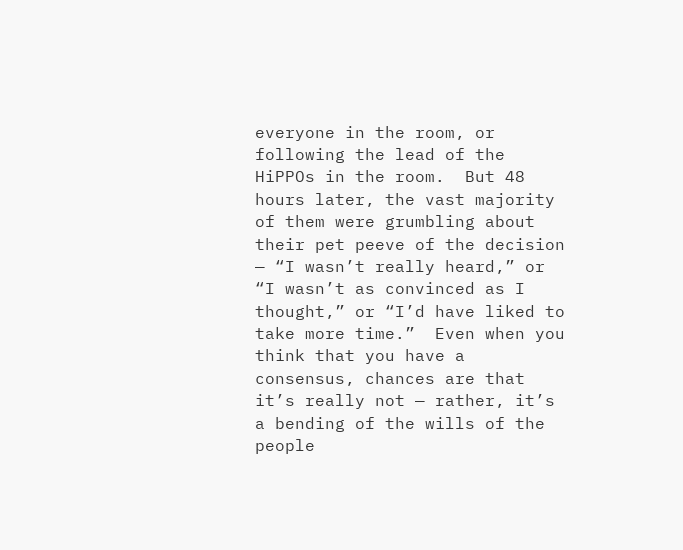everyone in the room, or following the lead of the HiPPOs in the room.  But 48 hours later, the vast majority of them were grumbling about their pet peeve of the decision — “I wasn’t really heard,” or “I wasn’t as convinced as I thought,” or “I’d have liked to take more time.”  Even when you think that you have a consensus, chances are that it’s really not — rather, it’s a bending of the wills of the people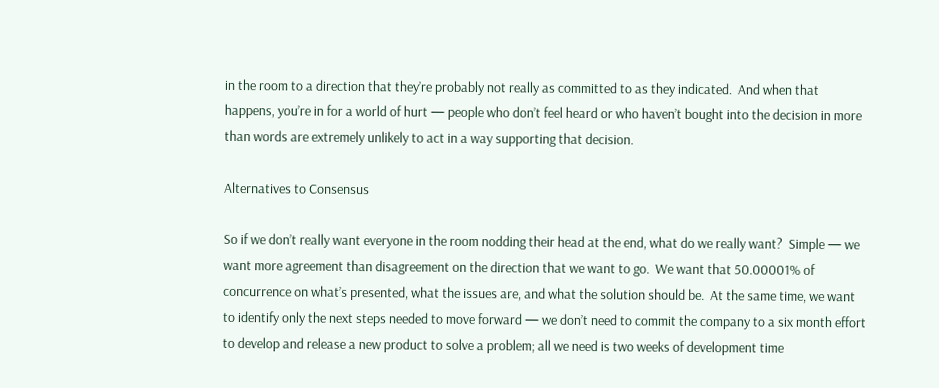in the room to a direction that they’re probably not really as committed to as they indicated.  And when that happens, you’re in for a world of hurt — people who don’t feel heard or who haven’t bought into the decision in more than words are extremely unlikely to act in a way supporting that decision.

Alternatives to Consensus

So if we don’t really want everyone in the room nodding their head at the end, what do we really want?  Simple — we want more agreement than disagreement on the direction that we want to go.  We want that 50.00001% of concurrence on what’s presented, what the issues are, and what the solution should be.  At the same time, we want to identify only the next steps needed to move forward — we don’t need to commit the company to a six month effort to develop and release a new product to solve a problem; all we need is two weeks of development time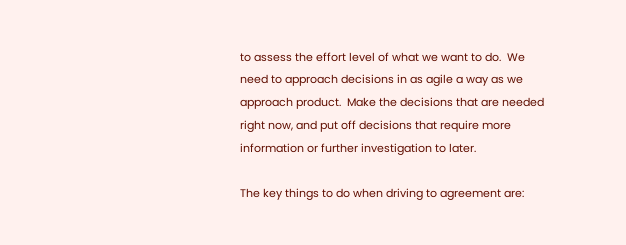to assess the effort level of what we want to do.  We need to approach decisions in as agile a way as we approach product.  Make the decisions that are needed right now, and put off decisions that require more information or further investigation to later.

The key things to do when driving to agreement are: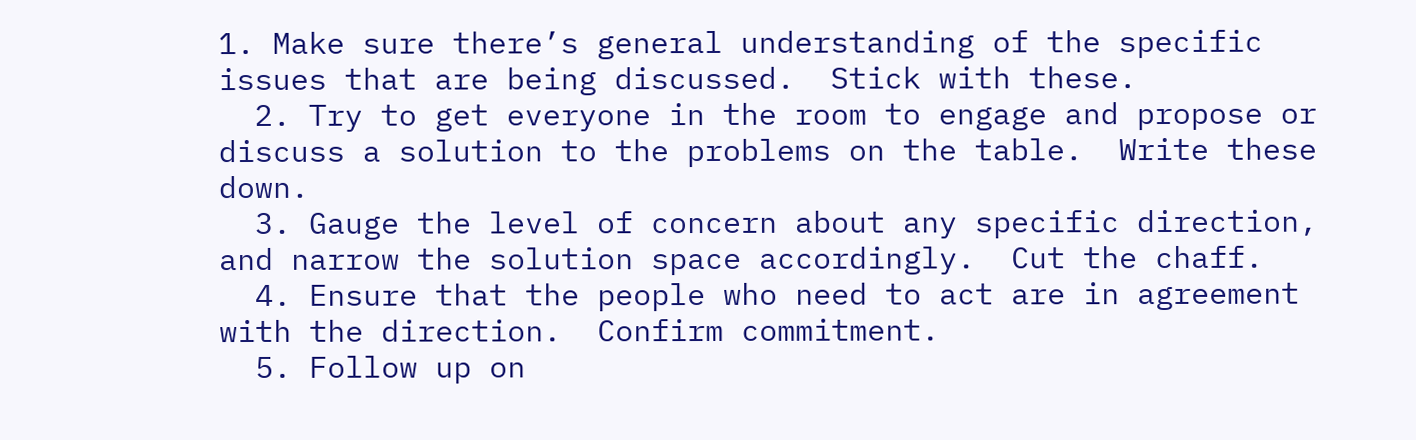1. Make sure there’s general understanding of the specific issues that are being discussed.  Stick with these.
  2. Try to get everyone in the room to engage and propose or discuss a solution to the problems on the table.  Write these down.
  3. Gauge the level of concern about any specific direction, and narrow the solution space accordingly.  Cut the chaff.
  4. Ensure that the people who need to act are in agreement with the direction.  Confirm commitment.
  5. Follow up on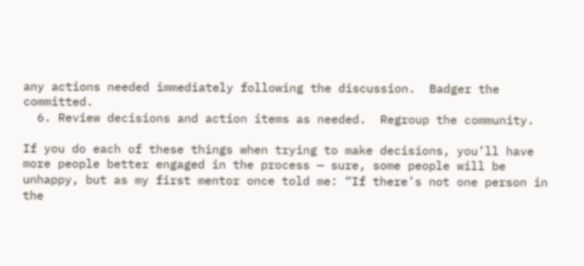any actions needed immediately following the discussion.  Badger the committed.
  6. Review decisions and action items as needed.  Regroup the community.

If you do each of these things when trying to make decisions, you’ll have more people better engaged in the process — sure, some people will be unhappy, but as my first mentor once told me: “If there’s not one person in the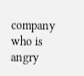company who is angry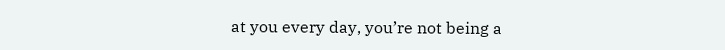at you every day, you’re not being a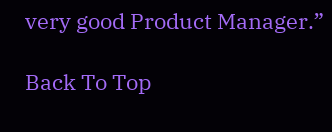very good Product Manager.”

Back To Top